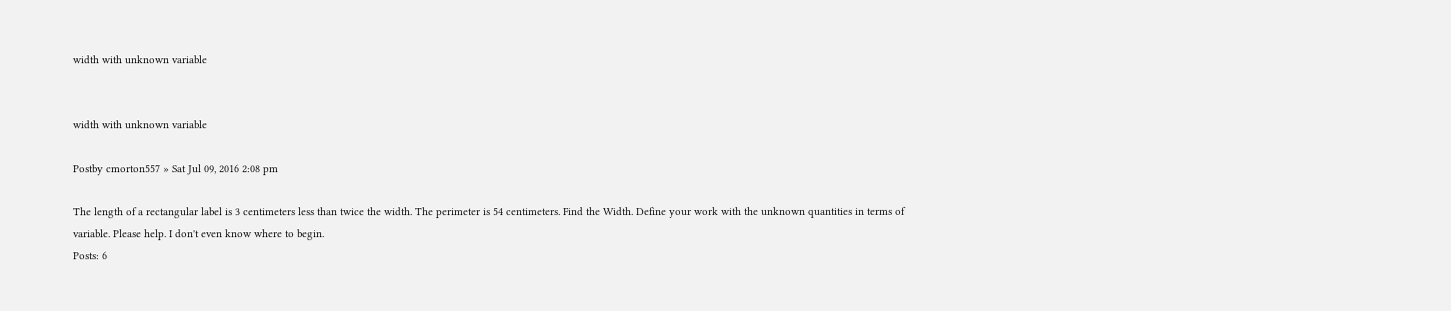width with unknown variable


width with unknown variable

Postby cmorton557 » Sat Jul 09, 2016 2:08 pm

The length of a rectangular label is 3 centimeters less than twice the width. The perimeter is 54 centimeters. Find the Width. Define your work with the unknown quantities in terms of variable. Please help. I don't even know where to begin.
Posts: 6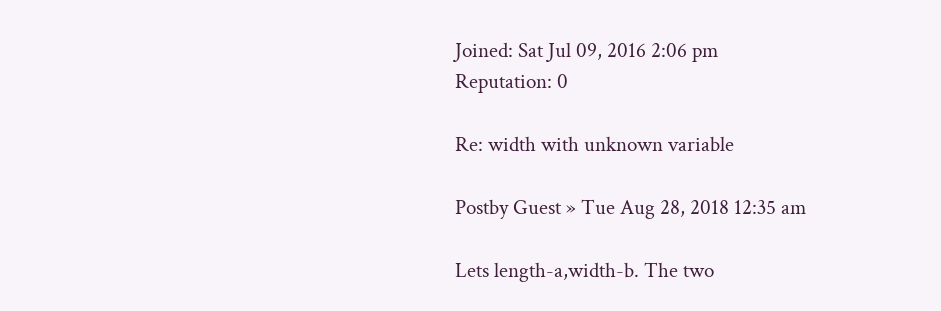Joined: Sat Jul 09, 2016 2:06 pm
Reputation: 0

Re: width with unknown variable

Postby Guest » Tue Aug 28, 2018 12:35 am

Lets length-a,width-b. The two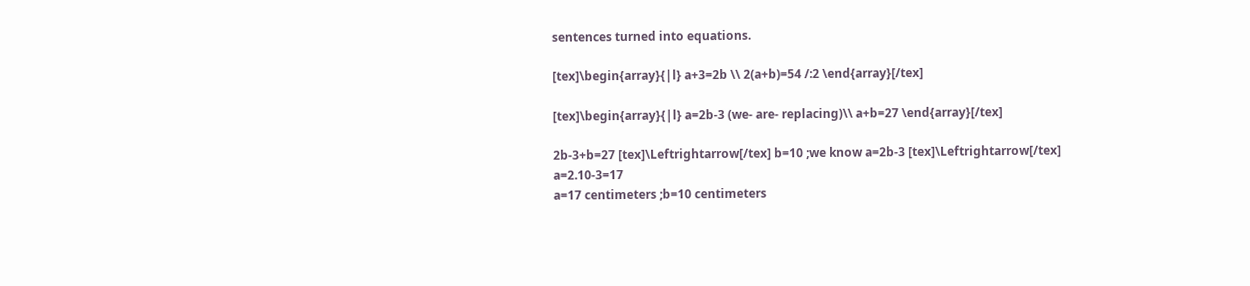sentences turned into equations.

[tex]\begin{array}{|l} a+3=2b \\ 2(a+b)=54 /:2 \end{array}[/tex]

[tex]\begin{array}{|l} a=2b-3 (we- are- replacing)\\ a+b=27 \end{array}[/tex]

2b-3+b=27 [tex]\Leftrightarrow[/tex] b=10 ;we know a=2b-3 [tex]\Leftrightarrow[/tex] a=2.10-3=17
a=17 centimeters ;b=10 centimeters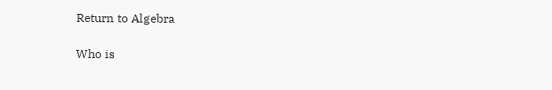Return to Algebra

Who is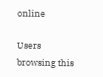online

Users browsing this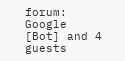forum: Google [Bot] and 4 guests